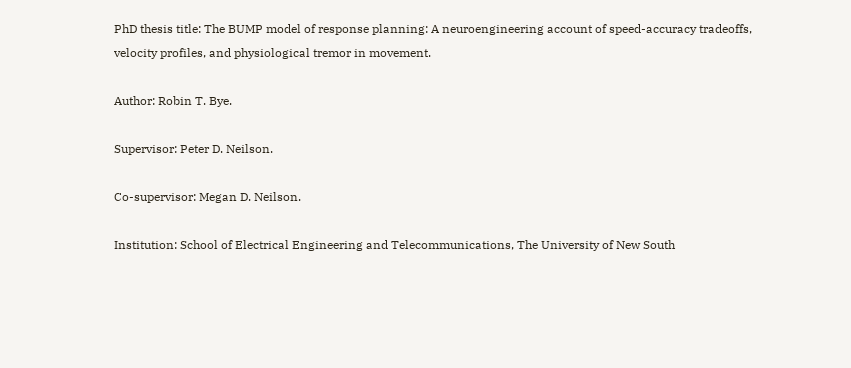PhD thesis title: The BUMP model of response planning: A neuroengineering account of speed-accuracy tradeoffs, velocity profiles, and physiological tremor in movement.

Author: Robin T. Bye.

Supervisor: Peter D. Neilson.

Co-supervisor: Megan D. Neilson.

Institution: School of Electrical Engineering and Telecommunications, The University of New South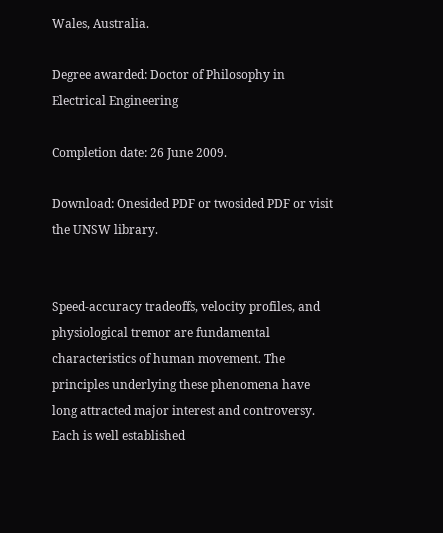Wales, Australia.

Degree awarded: Doctor of Philosophy in Electrical Engineering

Completion date: 26 June 2009.

Download: Onesided PDF or twosided PDF or visit the UNSW library.


Speed-accuracy tradeoffs, velocity profiles, and physiological tremor are fundamental characteristics of human movement. The principles underlying these phenomena have long attracted major interest and controversy. Each is well established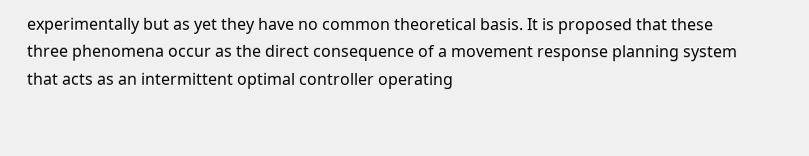experimentally but as yet they have no common theoretical basis. It is proposed that these three phenomena occur as the direct consequence of a movement response planning system that acts as an intermittent optimal controller operating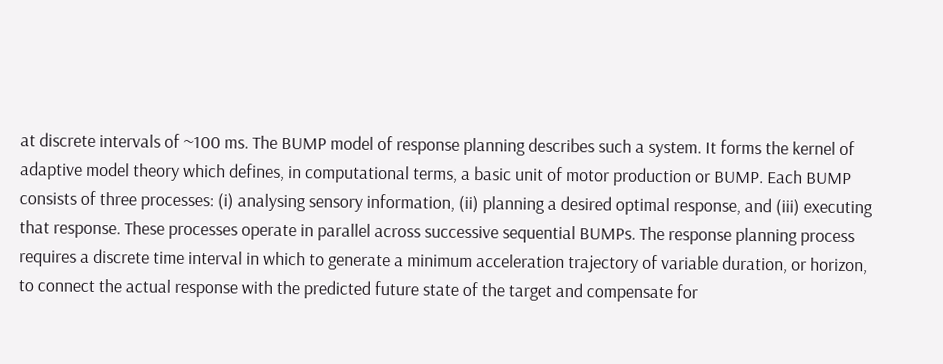at discrete intervals of ~100 ms. The BUMP model of response planning describes such a system. It forms the kernel of adaptive model theory which defines, in computational terms, a basic unit of motor production or BUMP. Each BUMP consists of three processes: (i) analysing sensory information, (ii) planning a desired optimal response, and (iii) executing that response. These processes operate in parallel across successive sequential BUMPs. The response planning process requires a discrete time interval in which to generate a minimum acceleration trajectory of variable duration, or horizon, to connect the actual response with the predicted future state of the target and compensate for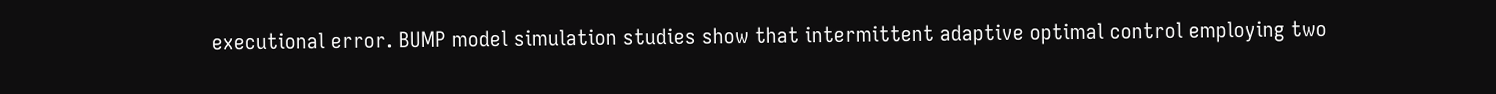executional error. BUMP model simulation studies show that intermittent adaptive optimal control employing two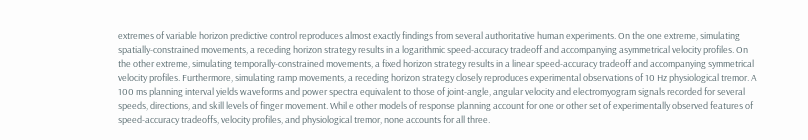extremes of variable horizon predictive control reproduces almost exactly findings from several authoritative human experiments. On the one extreme, simulating spatially-constrained movements, a receding horizon strategy results in a logarithmic speed-accuracy tradeoff and accompanying asymmetrical velocity profiles. On the other extreme, simulating temporally-constrained movements, a fixed horizon strategy results in a linear speed-accuracy tradeoff and accompanying symmetrical velocity profiles. Furthermore, simulating ramp movements, a receding horizon strategy closely reproduces experimental observations of 10 Hz physiological tremor. A 100 ms planning interval yields waveforms and power spectra equivalent to those of joint-angle, angular velocity and electromyogram signals recorded for several speeds, directions, and skill levels of finger movement. Whil e other models of response planning account for one or other set of experimentally observed features of speed-accuracy tradeoffs, velocity profiles, and physiological tremor, none accounts for all three.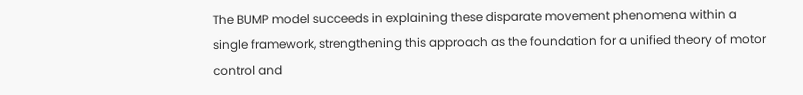The BUMP model succeeds in explaining these disparate movement phenomena within a single framework, strengthening this approach as the foundation for a unified theory of motor control and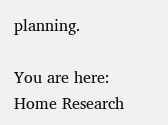planning.

You are here: Home Research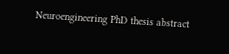Neuroengineering PhD thesis abstract